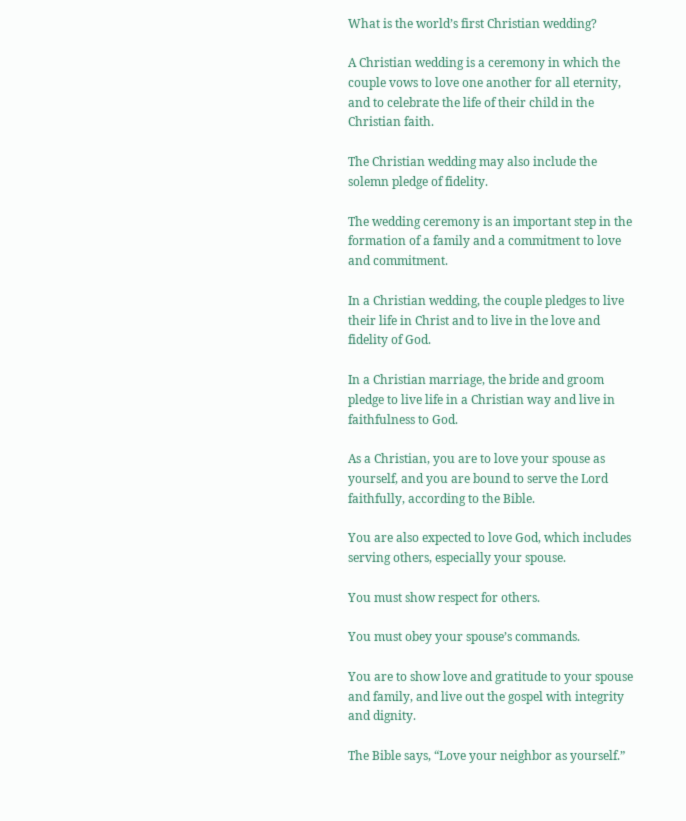What is the world’s first Christian wedding?

A Christian wedding is a ceremony in which the couple vows to love one another for all eternity, and to celebrate the life of their child in the Christian faith.

The Christian wedding may also include the solemn pledge of fidelity.

The wedding ceremony is an important step in the formation of a family and a commitment to love and commitment.

In a Christian wedding, the couple pledges to live their life in Christ and to live in the love and fidelity of God.

In a Christian marriage, the bride and groom pledge to live life in a Christian way and live in faithfulness to God.

As a Christian, you are to love your spouse as yourself, and you are bound to serve the Lord faithfully, according to the Bible.

You are also expected to love God, which includes serving others, especially your spouse.

You must show respect for others.

You must obey your spouse’s commands.

You are to show love and gratitude to your spouse and family, and live out the gospel with integrity and dignity.

The Bible says, “Love your neighbor as yourself.”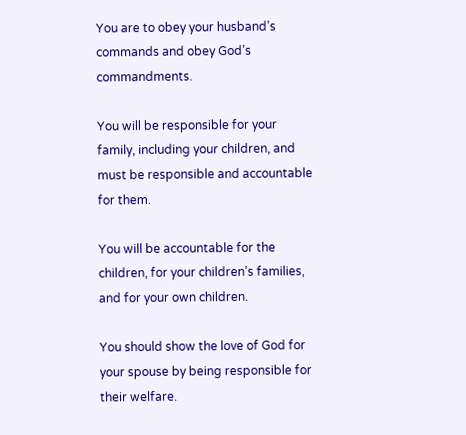You are to obey your husband’s commands and obey God’s commandments.

You will be responsible for your family, including your children, and must be responsible and accountable for them.

You will be accountable for the children, for your children’s families, and for your own children.

You should show the love of God for your spouse by being responsible for their welfare.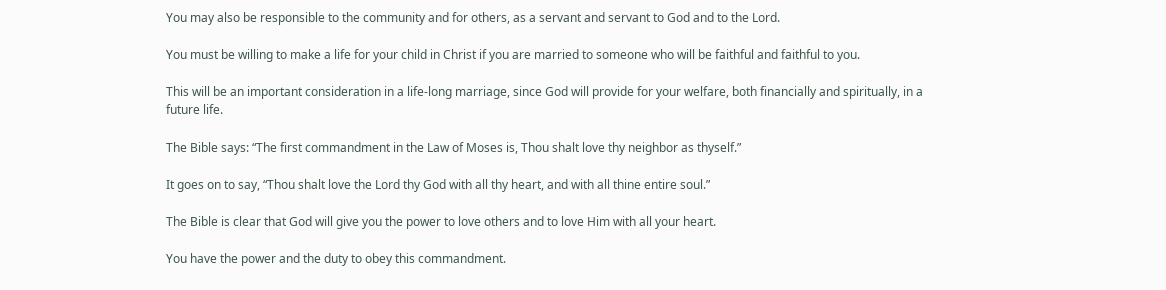You may also be responsible to the community and for others, as a servant and servant to God and to the Lord.

You must be willing to make a life for your child in Christ if you are married to someone who will be faithful and faithful to you.

This will be an important consideration in a life-long marriage, since God will provide for your welfare, both financially and spiritually, in a future life.

The Bible says: “The first commandment in the Law of Moses is, Thou shalt love thy neighbor as thyself.”

It goes on to say, “Thou shalt love the Lord thy God with all thy heart, and with all thine entire soul.”

The Bible is clear that God will give you the power to love others and to love Him with all your heart.

You have the power and the duty to obey this commandment.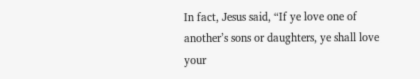In fact, Jesus said, “If ye love one of another’s sons or daughters, ye shall love your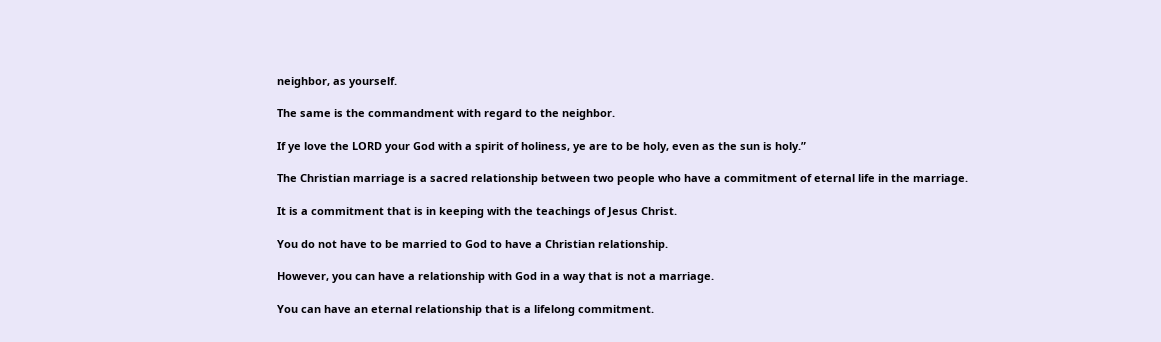neighbor, as yourself.

The same is the commandment with regard to the neighbor.

If ye love the LORD your God with a spirit of holiness, ye are to be holy, even as the sun is holy.”

The Christian marriage is a sacred relationship between two people who have a commitment of eternal life in the marriage.

It is a commitment that is in keeping with the teachings of Jesus Christ.

You do not have to be married to God to have a Christian relationship.

However, you can have a relationship with God in a way that is not a marriage.

You can have an eternal relationship that is a lifelong commitment.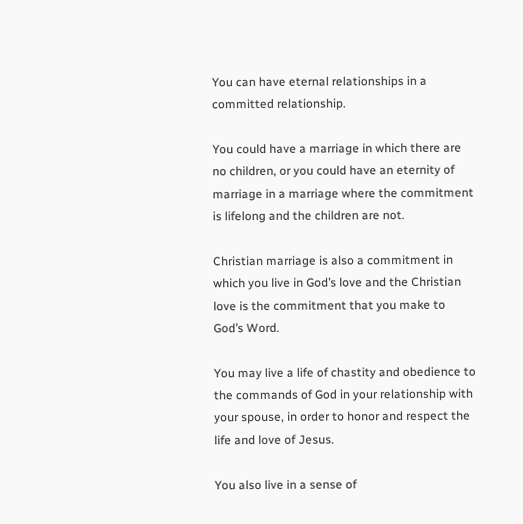You can have eternal relationships in a committed relationship.

You could have a marriage in which there are no children, or you could have an eternity of marriage in a marriage where the commitment is lifelong and the children are not.

Christian marriage is also a commitment in which you live in God’s love and the Christian love is the commitment that you make to God’s Word.

You may live a life of chastity and obedience to the commands of God in your relationship with your spouse, in order to honor and respect the life and love of Jesus.

You also live in a sense of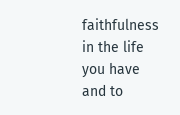faithfulness in the life you have and to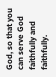God, so that you can serve God faithfully and faithfully.